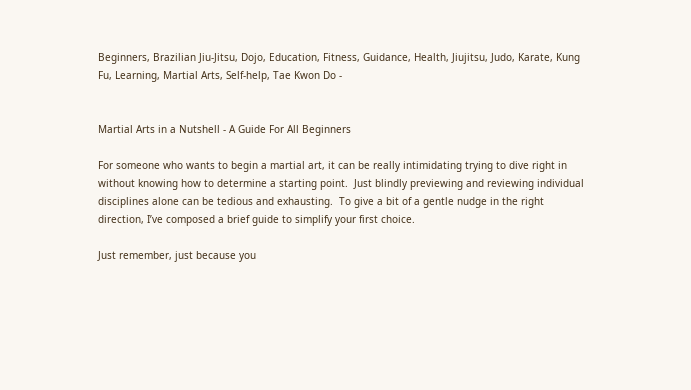Beginners, Brazilian Jiu-Jitsu, Dojo, Education, Fitness, Guidance, Health, Jiujitsu, Judo, Karate, Kung Fu, Learning, Martial Arts, Self-help, Tae Kwon Do -


Martial Arts in a Nutshell - A Guide For All Beginners

For someone who wants to begin a martial art, it can be really intimidating trying to dive right in without knowing how to determine a starting point.  Just blindly previewing and reviewing individual disciplines alone can be tedious and exhausting.  To give a bit of a gentle nudge in the right direction, I’ve composed a brief guide to simplify your first choice.

Just remember, just because you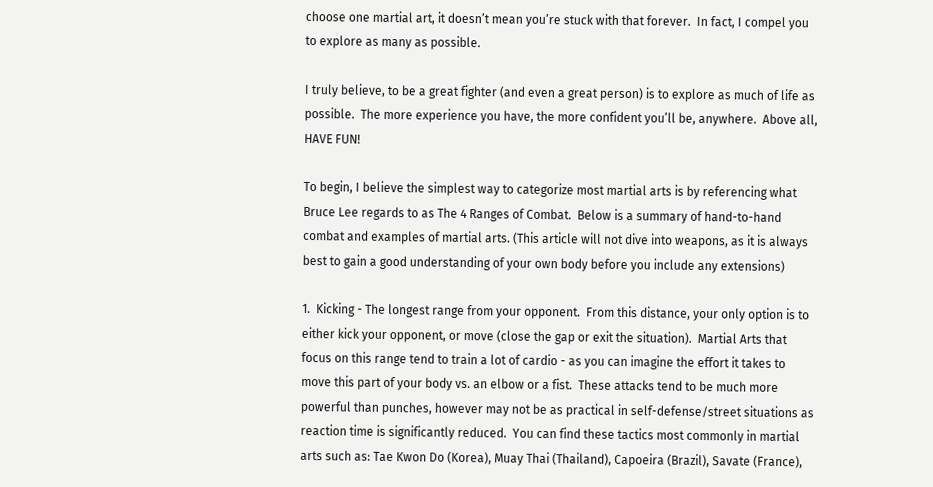choose one martial art, it doesn’t mean you’re stuck with that forever.  In fact, I compel you to explore as many as possible.

I truly believe, to be a great fighter (and even a great person) is to explore as much of life as possible.  The more experience you have, the more confident you’ll be, anywhere.  Above all, HAVE FUN!

To begin, I believe the simplest way to categorize most martial arts is by referencing what Bruce Lee regards to as The 4 Ranges of Combat.  Below is a summary of hand-to-hand combat and examples of martial arts. (This article will not dive into weapons, as it is always best to gain a good understanding of your own body before you include any extensions)

1.  Kicking - The longest range from your opponent.  From this distance, your only option is to either kick your opponent, or move (close the gap or exit the situation).  Martial Arts that focus on this range tend to train a lot of cardio - as you can imagine the effort it takes to move this part of your body vs. an elbow or a fist.  These attacks tend to be much more powerful than punches, however may not be as practical in self-defense/street situations as reaction time is significantly reduced.  You can find these tactics most commonly in martial arts such as: Tae Kwon Do (Korea), Muay Thai (Thailand), Capoeira (Brazil), Savate (France),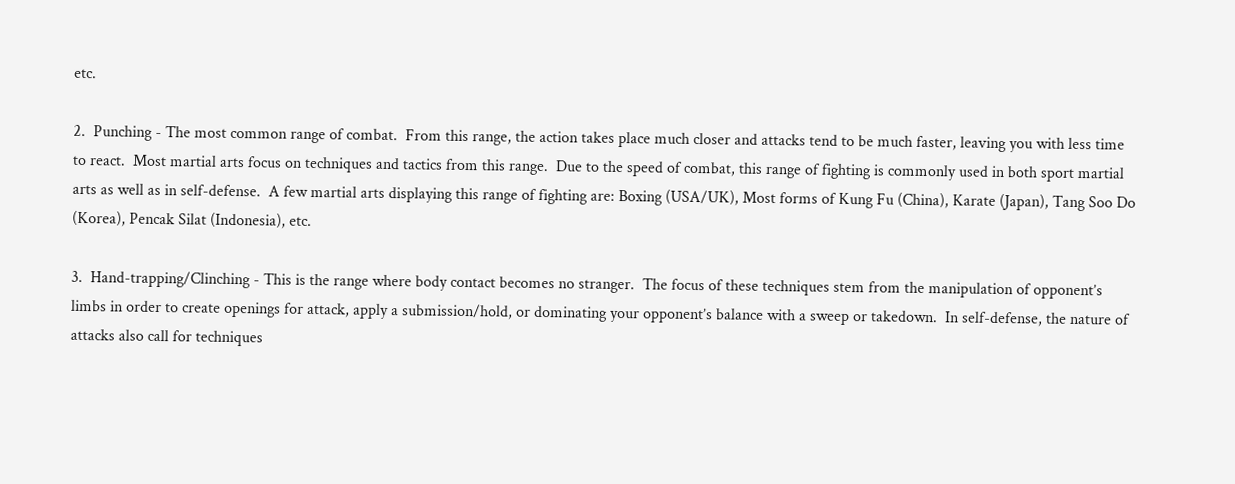etc.

2.  Punching - The most common range of combat.  From this range, the action takes place much closer and attacks tend to be much faster, leaving you with less time to react.  Most martial arts focus on techniques and tactics from this range.  Due to the speed of combat, this range of fighting is commonly used in both sport martial arts as well as in self-defense.  A few martial arts displaying this range of fighting are: Boxing (USA/UK), Most forms of Kung Fu (China), Karate (Japan), Tang Soo Do (Korea), Pencak Silat (Indonesia), etc.

3.  Hand-trapping/Clinching - This is the range where body contact becomes no stranger.  The focus of these techniques stem from the manipulation of opponent’s limbs in order to create openings for attack, apply a submission/hold, or dominating your opponent’s balance with a sweep or takedown.  In self-defense, the nature of attacks also call for techniques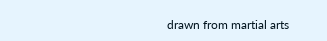drawn from martial arts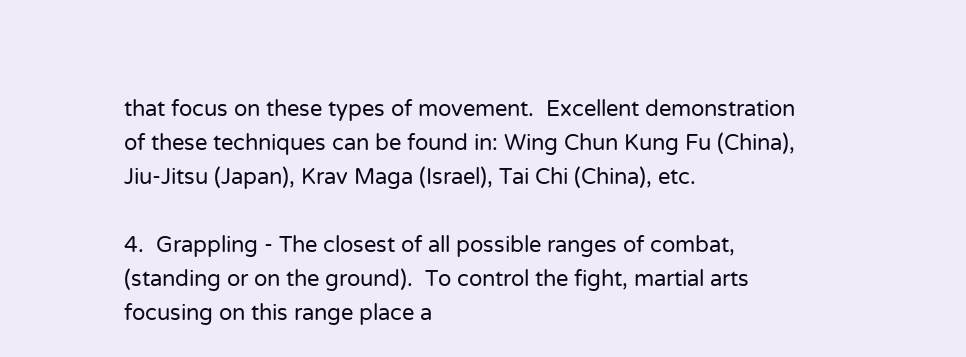that focus on these types of movement.  Excellent demonstration of these techniques can be found in: Wing Chun Kung Fu (China), Jiu-Jitsu (Japan), Krav Maga (Israel), Tai Chi (China), etc.

4.  Grappling - The closest of all possible ranges of combat, (standing or on the ground).  To control the fight, martial arts focusing on this range place a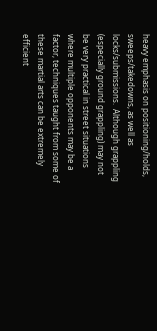heavy emphasis on positioning/holds, sweeps/takedowns, as well as locks/submissions.  Although grappling (especially ground grappling) may not be very practical in street situations where multiple opponents may be a factor, techniques taught from some of these martial arts can be extremely efficient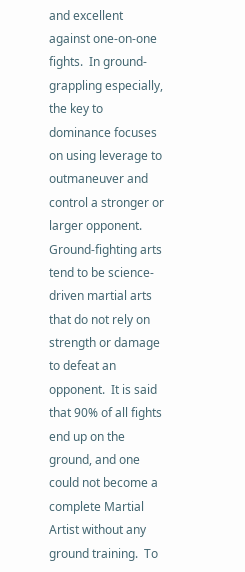and excellent against one-on-one fights.  In ground-grappling especially, the key to dominance focuses on using leverage to outmaneuver and control a stronger or larger opponent.  Ground-fighting arts tend to be science-driven martial arts that do not rely on strength or damage to defeat an opponent.  It is said that 90% of all fights end up on the ground, and one could not become a complete Martial Artist without any ground training.  To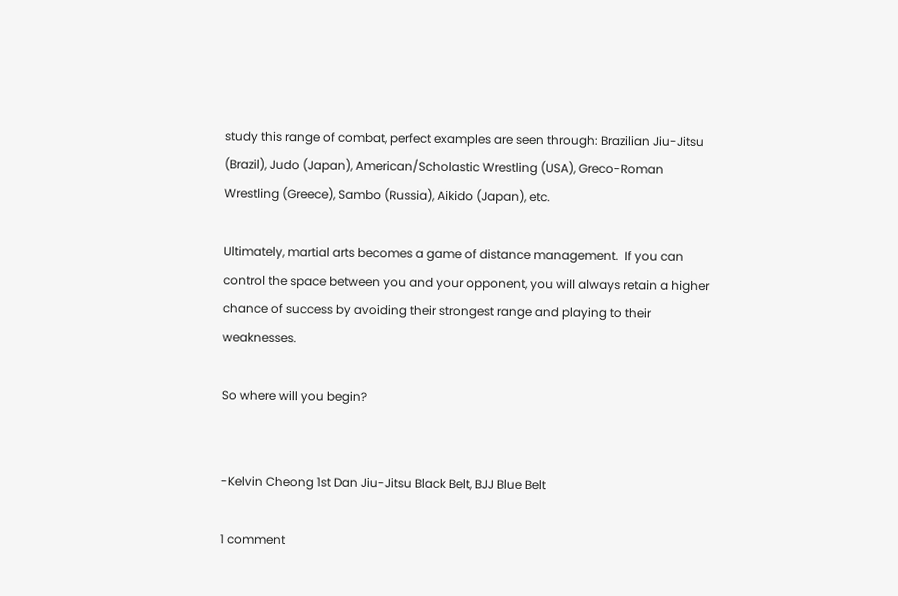study this range of combat, perfect examples are seen through: Brazilian Jiu-Jitsu (Brazil), Judo (Japan), American/Scholastic Wrestling (USA), Greco-Roman Wrestling (Greece), Sambo (Russia), Aikido (Japan), etc.

Ultimately, martial arts becomes a game of distance management.  If you can control the space between you and your opponent, you will always retain a higher chance of success by avoiding their strongest range and playing to their weaknesses.

So where will you begin?


-Kelvin Cheong 1st Dan Jiu-Jitsu Black Belt, BJJ Blue Belt

1 comment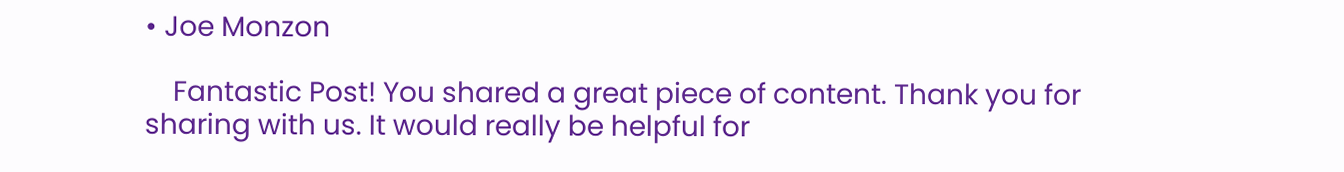• Joe Monzon

    Fantastic Post! You shared a great piece of content. Thank you for sharing with us. It would really be helpful for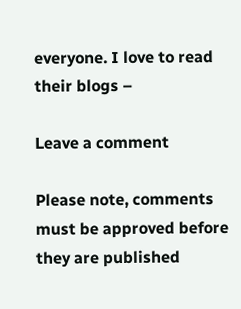everyone. I love to read their blogs –

Leave a comment

Please note, comments must be approved before they are published